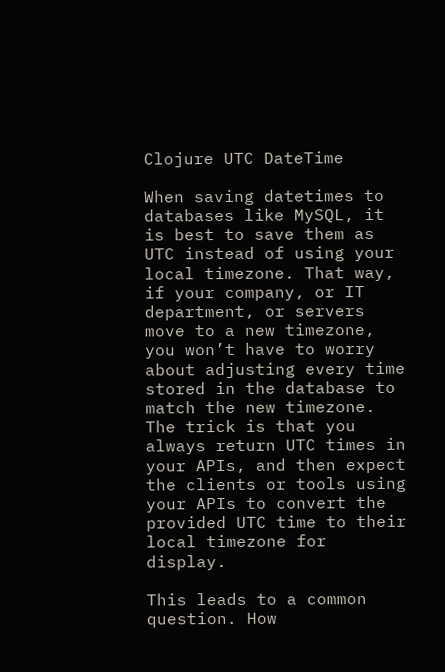Clojure UTC DateTime

When saving datetimes to databases like MySQL, it is best to save them as UTC instead of using your local timezone. That way, if your company, or IT department, or servers move to a new timezone, you won’t have to worry about adjusting every time stored in the database to match the new timezone. The trick is that you always return UTC times in your APIs, and then expect the clients or tools using your APIs to convert the provided UTC time to their local timezone for display.

This leads to a common question. How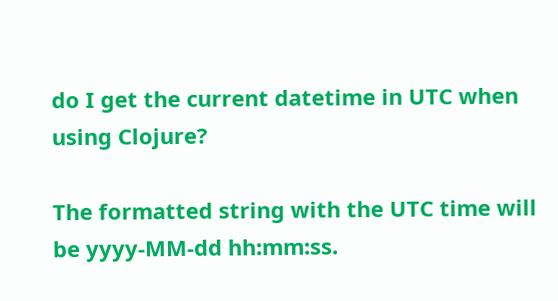do I get the current datetime in UTC when using Clojure?

The formatted string with the UTC time will be yyyy-MM-dd hh:mm:ss.